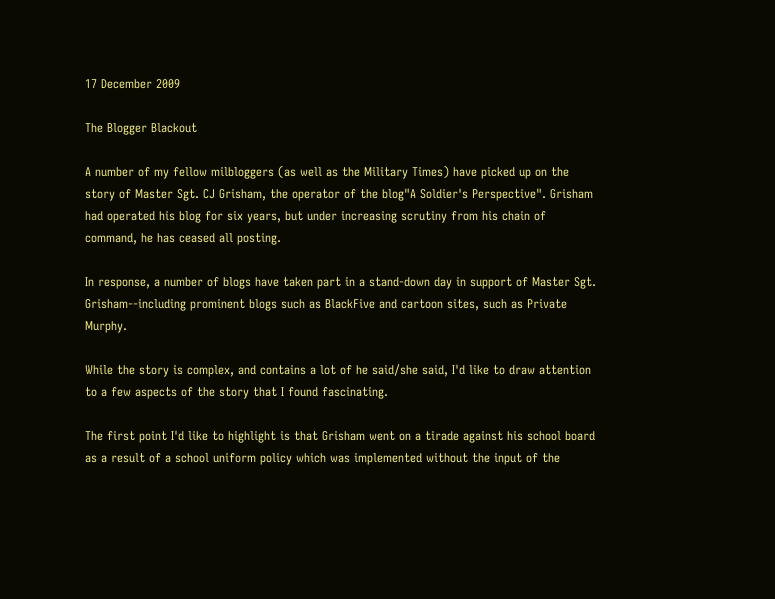17 December 2009

The Blogger Blackout

A number of my fellow milbloggers (as well as the Military Times) have picked up on the story of Master Sgt. CJ Grisham, the operator of the blog"A Soldier's Perspective". Grisham had operated his blog for six years, but under increasing scrutiny from his chain of command, he has ceased all posting.

In response, a number of blogs have taken part in a stand-down day in support of Master Sgt. Grisham--including prominent blogs such as BlackFive and cartoon sites, such as Private Murphy.

While the story is complex, and contains a lot of he said/she said, I'd like to draw attention to a few aspects of the story that I found fascinating.

The first point I'd like to highlight is that Grisham went on a tirade against his school board as a result of a school uniform policy which was implemented without the input of the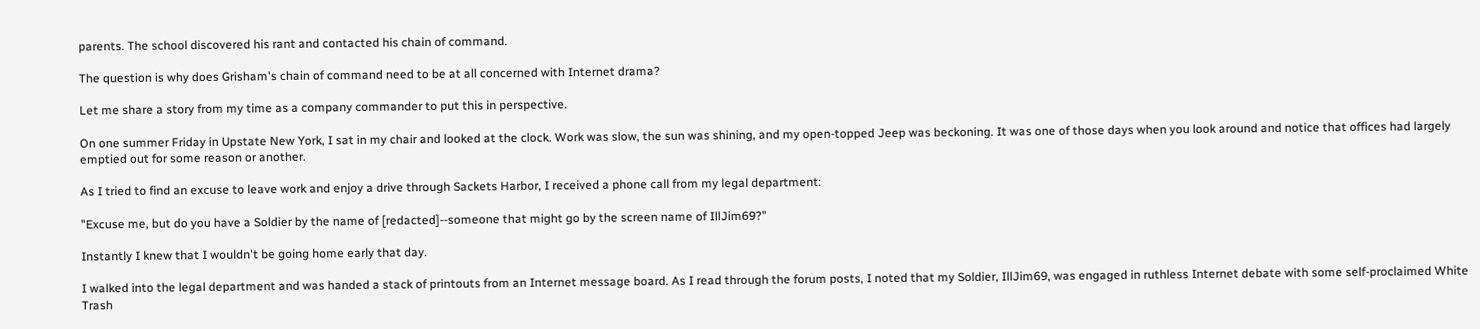parents. The school discovered his rant and contacted his chain of command.

The question is why does Grisham's chain of command need to be at all concerned with Internet drama?

Let me share a story from my time as a company commander to put this in perspective.

On one summer Friday in Upstate New York, I sat in my chair and looked at the clock. Work was slow, the sun was shining, and my open-topped Jeep was beckoning. It was one of those days when you look around and notice that offices had largely emptied out for some reason or another.

As I tried to find an excuse to leave work and enjoy a drive through Sackets Harbor, I received a phone call from my legal department:

"Excuse me, but do you have a Soldier by the name of [redacted]--someone that might go by the screen name of IllJim69?"

Instantly I knew that I wouldn't be going home early that day.

I walked into the legal department and was handed a stack of printouts from an Internet message board. As I read through the forum posts, I noted that my Soldier, IllJim69, was engaged in ruthless Internet debate with some self-proclaimed White Trash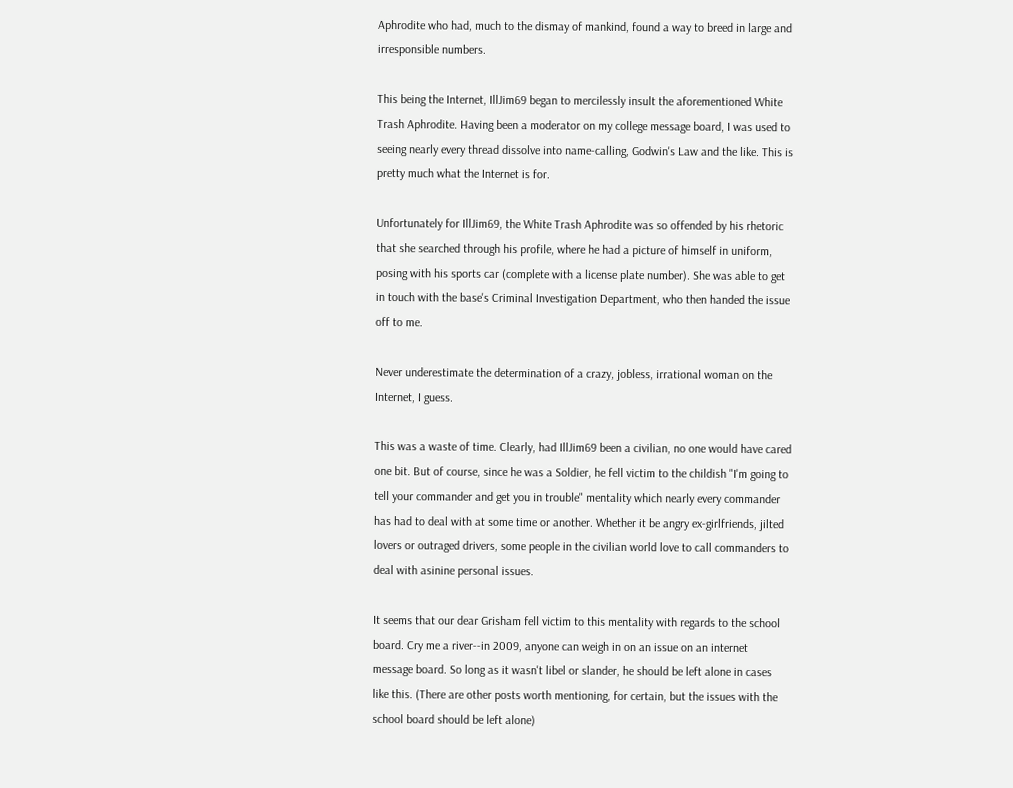Aphrodite who had, much to the dismay of mankind, found a way to breed in large and irresponsible numbers.

This being the Internet, IllJim69 began to mercilessly insult the aforementioned White Trash Aphrodite. Having been a moderator on my college message board, I was used to seeing nearly every thread dissolve into name-calling, Godwin's Law and the like. This is pretty much what the Internet is for.

Unfortunately for IllJim69, the White Trash Aphrodite was so offended by his rhetoric that she searched through his profile, where he had a picture of himself in uniform, posing with his sports car (complete with a license plate number). She was able to get in touch with the base's Criminal Investigation Department, who then handed the issue off to me.

Never underestimate the determination of a crazy, jobless, irrational woman on the Internet, I guess.

This was a waste of time. Clearly, had IllJim69 been a civilian, no one would have cared one bit. But of course, since he was a Soldier, he fell victim to the childish "I'm going to tell your commander and get you in trouble" mentality which nearly every commander has had to deal with at some time or another. Whether it be angry ex-girlfriends, jilted lovers or outraged drivers, some people in the civilian world love to call commanders to deal with asinine personal issues.

It seems that our dear Grisham fell victim to this mentality with regards to the school board. Cry me a river--in 2009, anyone can weigh in on an issue on an internet message board. So long as it wasn't libel or slander, he should be left alone in cases like this. (There are other posts worth mentioning, for certain, but the issues with the school board should be left alone)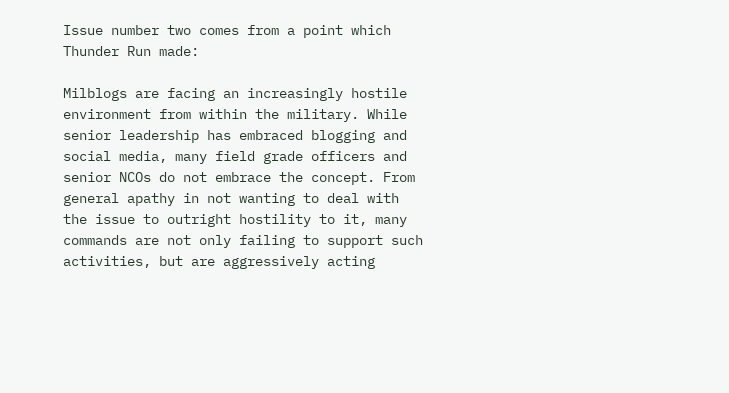Issue number two comes from a point which Thunder Run made:

Milblogs are facing an increasingly hostile environment from within the military. While senior leadership has embraced blogging and social media, many field grade officers and senior NCOs do not embrace the concept. From general apathy in not wanting to deal with the issue to outright hostility to it, many commands are not only failing to support such activities, but are aggressively acting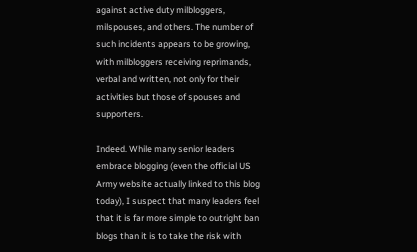against active duty milbloggers, milspouses, and others. The number of such incidents appears to be growing, with milbloggers receiving reprimands, verbal and written, not only for their activities but those of spouses and supporters.

Indeed. While many senior leaders embrace blogging (even the official US Army website actually linked to this blog today), I suspect that many leaders feel that it is far more simple to outright ban blogs than it is to take the risk with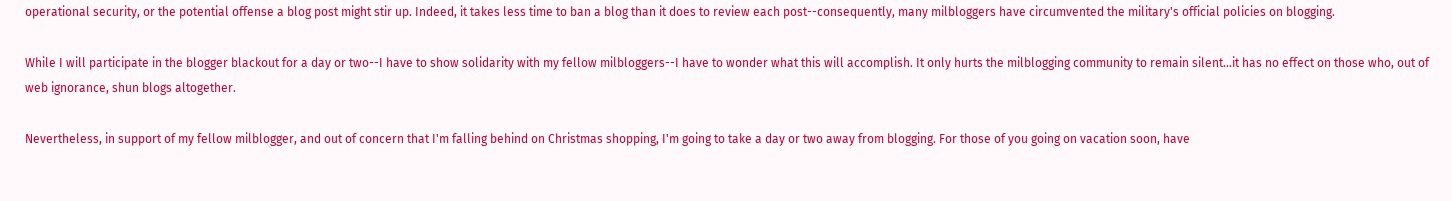operational security, or the potential offense a blog post might stir up. Indeed, it takes less time to ban a blog than it does to review each post--consequently, many milbloggers have circumvented the military's official policies on blogging.

While I will participate in the blogger blackout for a day or two--I have to show solidarity with my fellow milbloggers--I have to wonder what this will accomplish. It only hurts the milblogging community to remain silent...it has no effect on those who, out of web ignorance, shun blogs altogether.

Nevertheless, in support of my fellow milblogger, and out of concern that I'm falling behind on Christmas shopping, I'm going to take a day or two away from blogging. For those of you going on vacation soon, have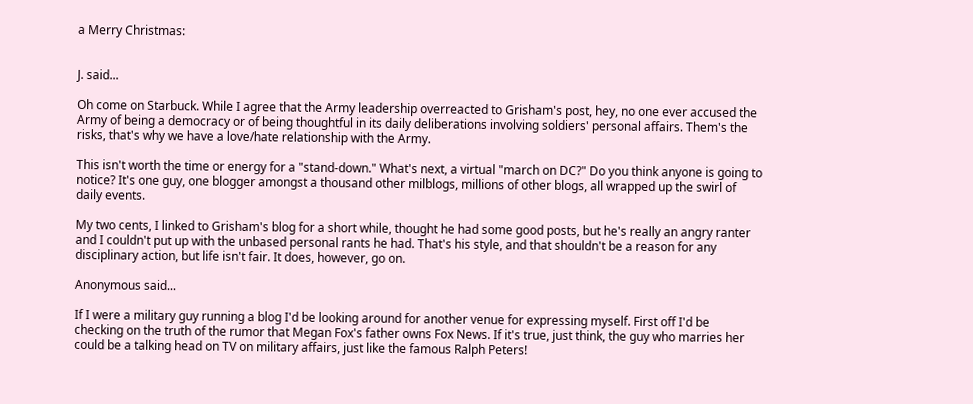a Merry Christmas:


J. said...

Oh come on Starbuck. While I agree that the Army leadership overreacted to Grisham's post, hey, no one ever accused the Army of being a democracy or of being thoughtful in its daily deliberations involving soldiers' personal affairs. Them's the risks, that's why we have a love/hate relationship with the Army.

This isn't worth the time or energy for a "stand-down." What's next, a virtual "march on DC?" Do you think anyone is going to notice? It's one guy, one blogger amongst a thousand other milblogs, millions of other blogs, all wrapped up the swirl of daily events.

My two cents, I linked to Grisham's blog for a short while, thought he had some good posts, but he's really an angry ranter and I couldn't put up with the unbased personal rants he had. That's his style, and that shouldn't be a reason for any disciplinary action, but life isn't fair. It does, however, go on.

Anonymous said...

If I were a military guy running a blog I'd be looking around for another venue for expressing myself. First off I'd be checking on the truth of the rumor that Megan Fox's father owns Fox News. If it's true, just think, the guy who marries her could be a talking head on TV on military affairs, just like the famous Ralph Peters!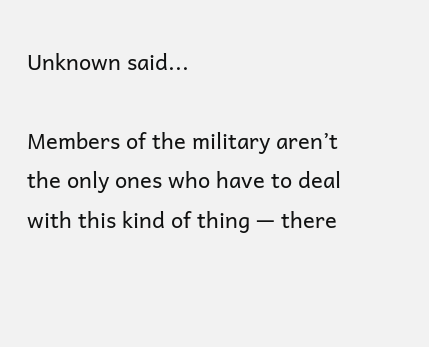Unknown said...

Members of the military aren’t the only ones who have to deal with this kind of thing — there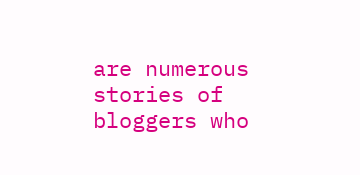are numerous stories of bloggers who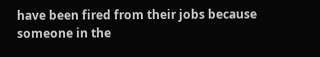have been fired from their jobs because someone in the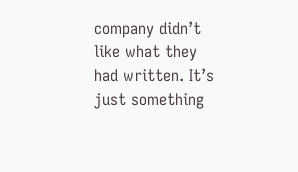company didn’t like what they had written. It’s just something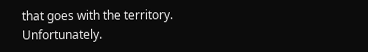that goes with the territory. Unfortunately.